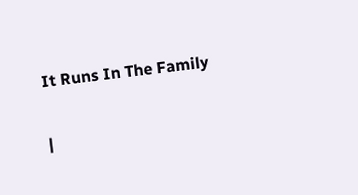It Runs In The Family

|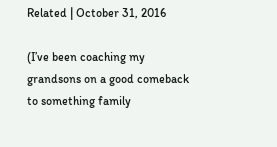Related | October 31, 2016

(I’ve been coaching my grandsons on a good comeback to something family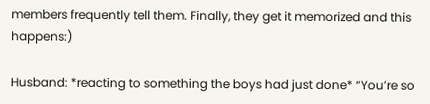members frequently tell them. Finally, they get it memorized and this happens:)

Husband: *reacting to something the boys had just done* “You’re so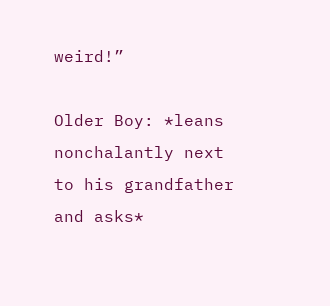weird!”

Older Boy: *leans nonchalantly next to his grandfather and asks*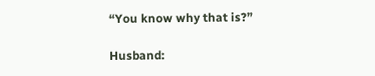“You know why that is?”

Husband: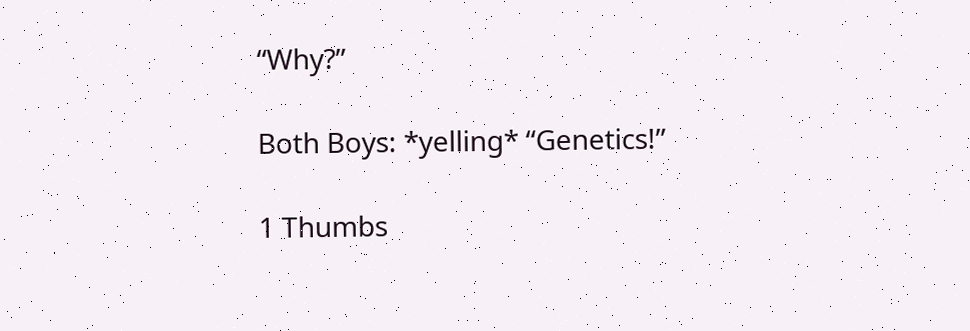“Why?”

Both Boys: *yelling* “Genetics!”

1 Thumbs